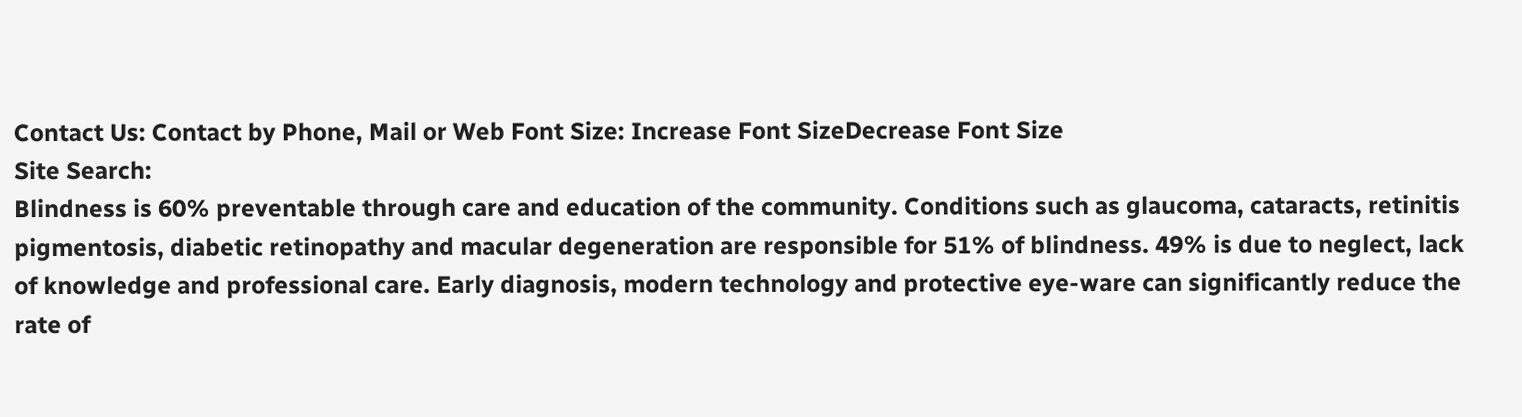Contact Us: Contact by Phone, Mail or Web Font Size: Increase Font SizeDecrease Font Size
Site Search:
Blindness is 60% preventable through care and education of the community. Conditions such as glaucoma, cataracts, retinitis pigmentosis, diabetic retinopathy and macular degeneration are responsible for 51% of blindness. 49% is due to neglect, lack of knowledge and professional care. Early diagnosis, modern technology and protective eye-ware can significantly reduce the rate of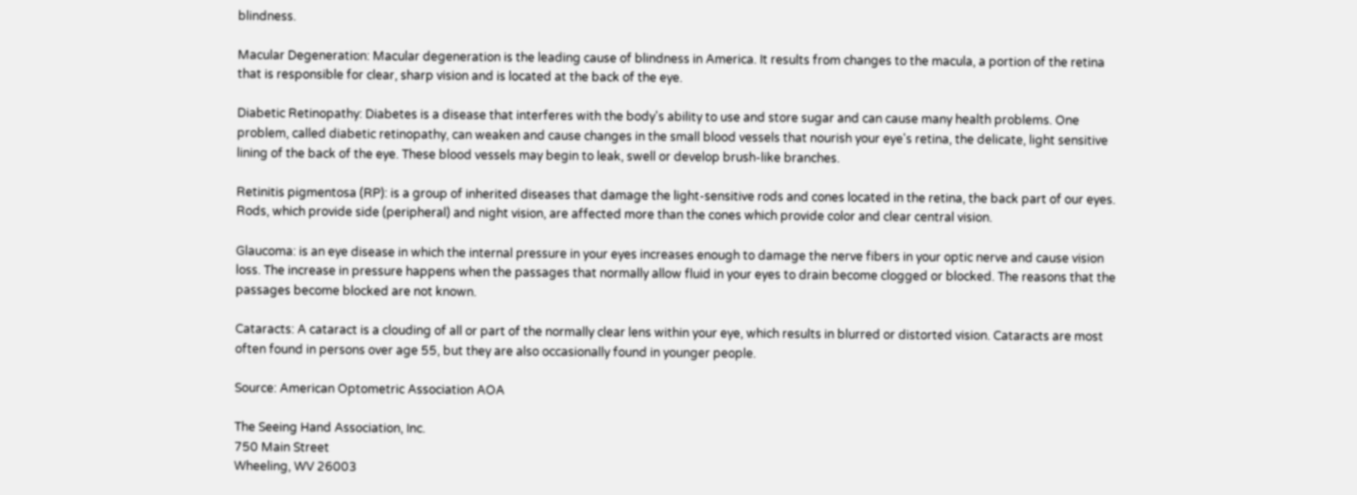blindness.

Macular Degeneration: Macular degeneration is the leading cause of blindness in America. It results from changes to the macula, a portion of the retina that is responsible for clear, sharp vision and is located at the back of the eye.

Diabetic Retinopathy: Diabetes is a disease that interferes with the body's ability to use and store sugar and can cause many health problems. One problem, called diabetic retinopathy, can weaken and cause changes in the small blood vessels that nourish your eye's retina, the delicate, light sensitive lining of the back of the eye. These blood vessels may begin to leak, swell or develop brush-like branches.

Retinitis pigmentosa (RP): is a group of inherited diseases that damage the light-sensitive rods and cones located in the retina, the back part of our eyes.  Rods, which provide side (peripheral) and night vision, are affected more than the cones which provide color and clear central vision.

Glaucoma: is an eye disease in which the internal pressure in your eyes increases enough to damage the nerve fibers in your optic nerve and cause vision loss. The increase in pressure happens when the passages that normally allow fluid in your eyes to drain become clogged or blocked. The reasons that the passages become blocked are not known.

Cataracts: A cataract is a clouding of all or part of the normally clear lens within your eye, which results in blurred or distorted vision. Cataracts are most often found in persons over age 55, but they are also occasionally found in younger people.

Source: American Optometric Association AOA

The Seeing Hand Association, Inc.
750 Main Street
Wheeling, WV 26003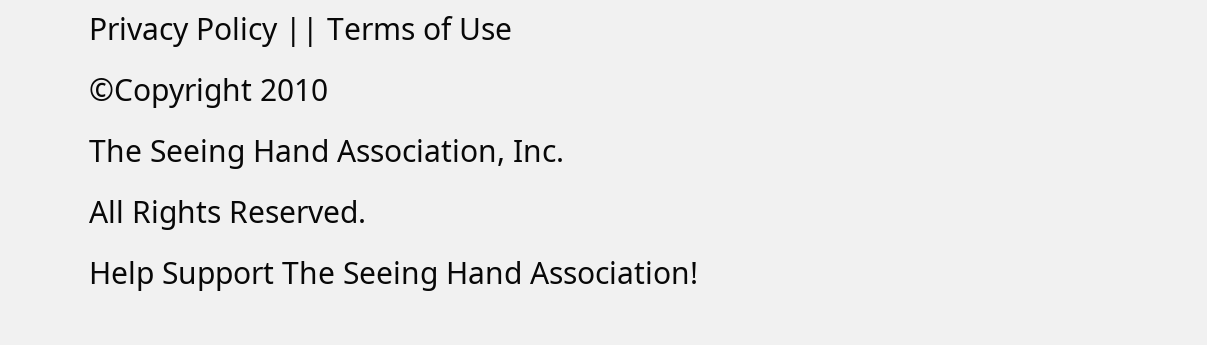Privacy Policy || Terms of Use
©Copyright 2010
The Seeing Hand Association, Inc.
All Rights Reserved.
Help Support The Seeing Hand Association!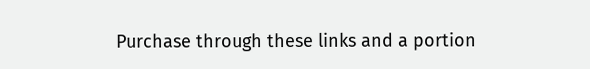Purchase through these links and a portion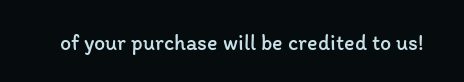of your purchase will be credited to us!